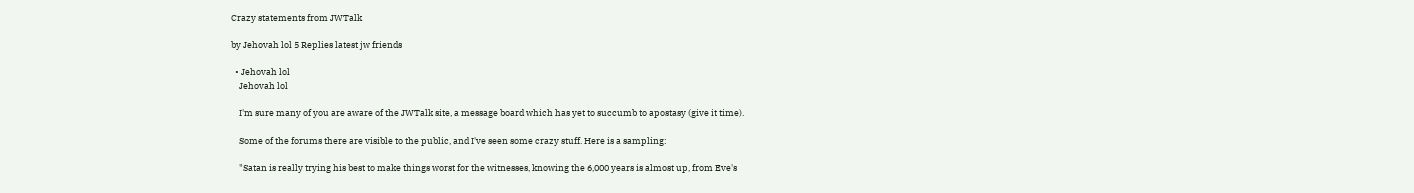Crazy statements from JWTalk

by Jehovah lol 5 Replies latest jw friends

  • Jehovah lol
    Jehovah lol

    I'm sure many of you are aware of the JWTalk site, a message board which has yet to succumb to apostasy (give it time).

    Some of the forums there are visible to the public, and I've seen some crazy stuff. Here is a sampling:

    "Satan is really trying his best to make things worst for the witnesses, knowing the 6,000 years is almost up, from Eve's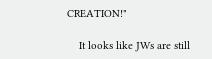CREATION!"

    It looks like JWs are still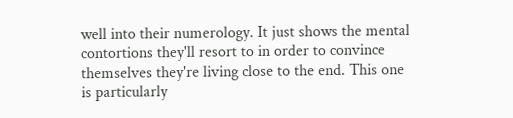well into their numerology. It just shows the mental contortions they'll resort to in order to convince themselves they're living close to the end. This one is particularly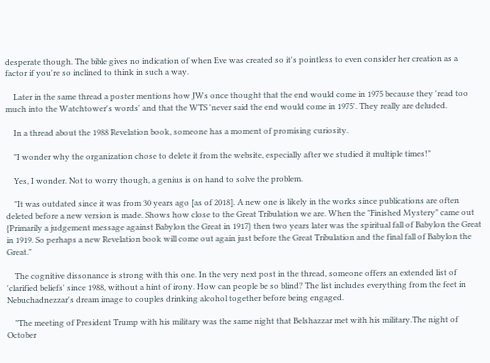desperate though. The bible gives no indication of when Eve was created so it's pointless to even consider her creation as a factor if you're so inclined to think in such a way.

    Later in the same thread a poster mentions how JWs once thought that the end would come in 1975 because they 'read too much into the Watchtower's words' and that the WTS 'never said the end would come in 1975'. They really are deluded.

    In a thread about the 1988 Revelation book, someone has a moment of promising curiosity.

    "I wonder why the organization chose to delete it from the website, especially after we studied it multiple times!"

    Yes, I wonder. Not to worry though, a genius is on hand to solve the problem.

    "It was outdated since it was from 30 years ago [as of 2018]. A new one is likely in the works since publications are often deleted before a new version is made. Shows how close to the Great Tribulation we are. When the "Finished Mystery" came out {Primarily a judgement message against Babylon the Great in 1917} then two years later was the spiritual fall of Babylon the Great in 1919. So perhaps a new Revelation book will come out again just before the Great Tribulation and the final fall of Babylon the Great."

    The cognitive dissonance is strong with this one. In the very next post in the thread, someone offers an extended list of 'clarified beliefs' since 1988, without a hint of irony. How can people be so blind? The list includes everything from the feet in Nebuchadnezzar's dream image to couples drinking alcohol together before being engaged.

    "The meeting of President Trump with his military was the same night that Belshazzar met with his military.The night of October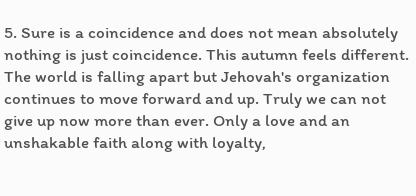5. Sure is a coincidence and does not mean absolutely nothing is just coincidence. This autumn feels different. The world is falling apart but Jehovah's organization continues to move forward and up. Truly we can not give up now more than ever. Only a love and an unshakable faith along with loyalty,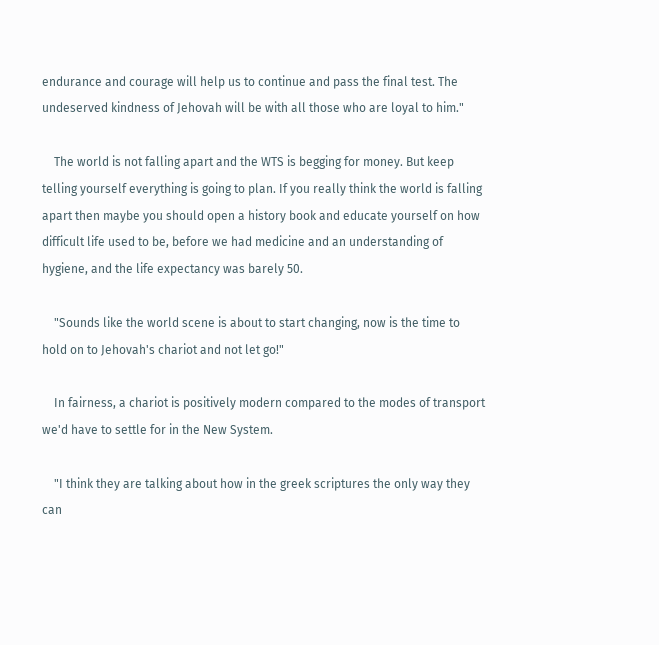endurance and courage will help us to continue and pass the final test. The undeserved kindness of Jehovah will be with all those who are loyal to him."

    The world is not falling apart and the WTS is begging for money. But keep telling yourself everything is going to plan. If you really think the world is falling apart then maybe you should open a history book and educate yourself on how difficult life used to be, before we had medicine and an understanding of hygiene, and the life expectancy was barely 50.

    "Sounds like the world scene is about to start changing, now is the time to hold on to Jehovah's chariot and not let go!"

    In fairness, a chariot is positively modern compared to the modes of transport we'd have to settle for in the New System.

    "I think they are talking about how in the greek scriptures the only way they can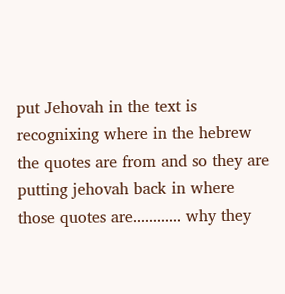put Jehovah in the text is recognixing where in the hebrew the quotes are from and so they are putting jehovah back in where those quotes are............ why they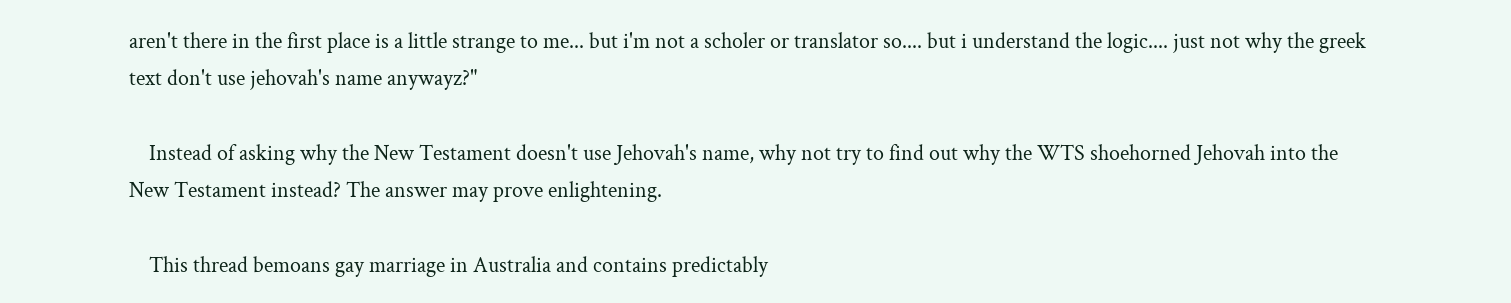aren't there in the first place is a little strange to me... but i'm not a scholer or translator so.... but i understand the logic.... just not why the greek text don't use jehovah's name anywayz?"

    Instead of asking why the New Testament doesn't use Jehovah's name, why not try to find out why the WTS shoehorned Jehovah into the New Testament instead? The answer may prove enlightening.

    This thread bemoans gay marriage in Australia and contains predictably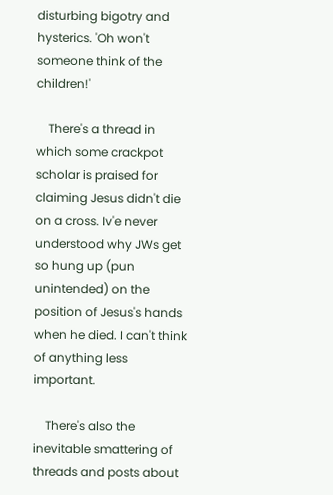disturbing bigotry and hysterics. 'Oh won't someone think of the children!'

    There's a thread in which some crackpot scholar is praised for claiming Jesus didn't die on a cross. Iv'e never understood why JWs get so hung up (pun unintended) on the position of Jesus's hands when he died. I can't think of anything less important.

    There's also the inevitable smattering of threads and posts about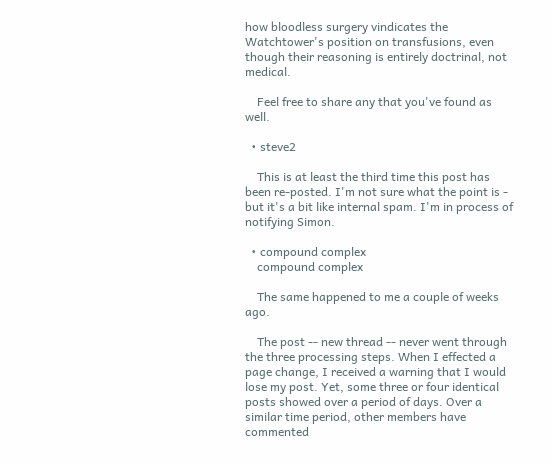how bloodless surgery vindicates the Watchtower's position on transfusions, even though their reasoning is entirely doctrinal, not medical.

    Feel free to share any that you've found as well.

  • steve2

    This is at least the third time this post has been re-posted. I'm not sure what the point is - but it's a bit like internal spam. I'm in process of notifying Simon.

  • compound complex
    compound complex

    The same happened to me a couple of weeks ago.

    The post -- new thread -- never went through the three processing steps. When I effected a page change, I received a warning that I would lose my post. Yet, some three or four identical posts showed over a period of days. Over a similar time period, other members have commented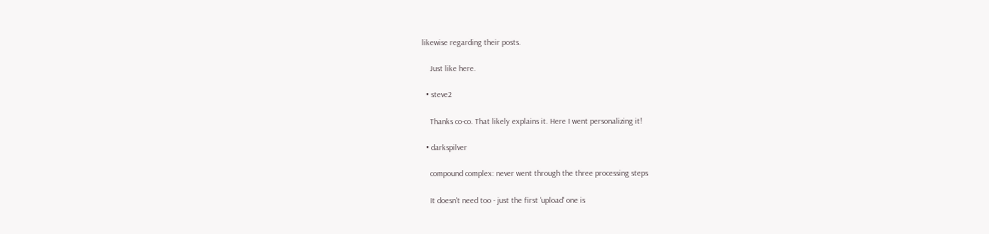likewise regarding their posts.

    Just like here.

  • steve2

    Thanks co-co. That likely explains it. Here I went personalizing it!

  • darkspilver

    compound complex: never went through the three processing steps

    It doesn't need too - just the first 'upload' one is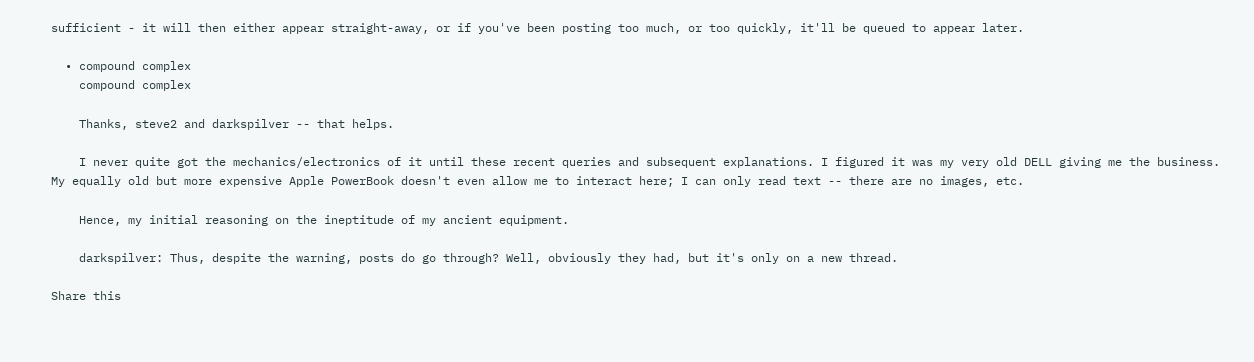sufficient - it will then either appear straight-away, or if you've been posting too much, or too quickly, it'll be queued to appear later.

  • compound complex
    compound complex

    Thanks, steve2 and darkspilver -- that helps.

    I never quite got the mechanics/electronics of it until these recent queries and subsequent explanations. I figured it was my very old DELL giving me the business. My equally old but more expensive Apple PowerBook doesn't even allow me to interact here; I can only read text -- there are no images, etc.

    Hence, my initial reasoning on the ineptitude of my ancient equipment.

    darkspilver: Thus, despite the warning, posts do go through? Well, obviously they had, but it's only on a new thread.

Share this